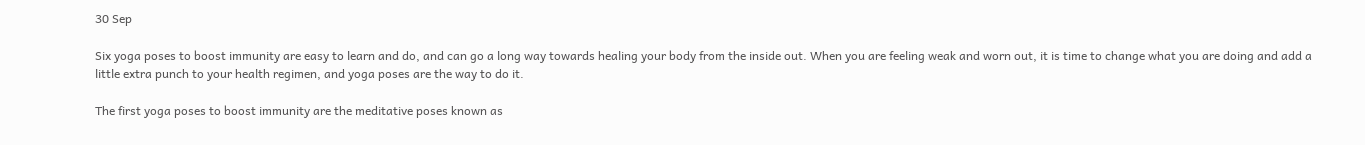30 Sep

Six yoga poses to boost immunity are easy to learn and do, and can go a long way towards healing your body from the inside out. When you are feeling weak and worn out, it is time to change what you are doing and add a little extra punch to your health regimen, and yoga poses are the way to do it.

The first yoga poses to boost immunity are the meditative poses known as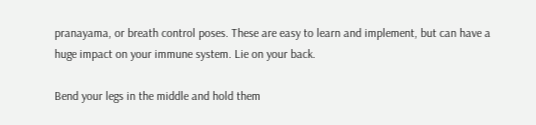pranayama, or breath control poses. These are easy to learn and implement, but can have a huge impact on your immune system. Lie on your back.

Bend your legs in the middle and hold them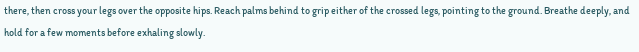there, then cross your legs over the opposite hips. Reach palms behind to grip either of the crossed legs, pointing to the ground. Breathe deeply, and hold for a few moments before exhaling slowly.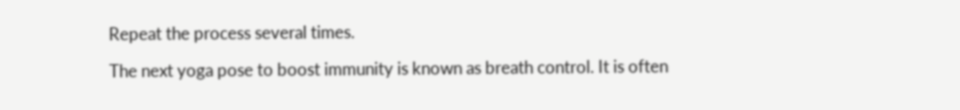Repeat the process several times.

The next yoga pose to boost immunity is known as breath control. It is often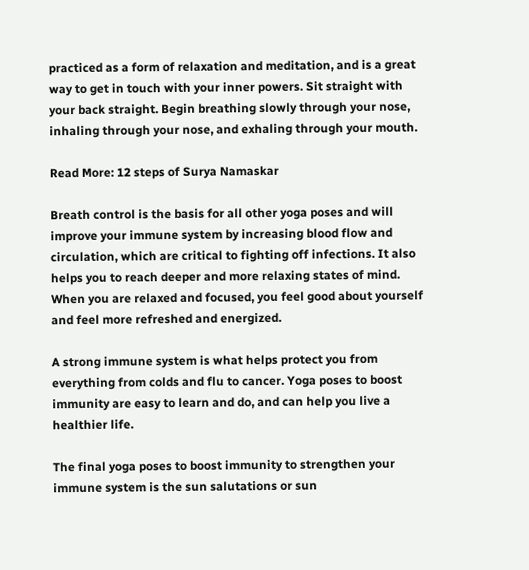practiced as a form of relaxation and meditation, and is a great way to get in touch with your inner powers. Sit straight with your back straight. Begin breathing slowly through your nose, inhaling through your nose, and exhaling through your mouth.

Read More: 12 steps of Surya Namaskar

Breath control is the basis for all other yoga poses and will improve your immune system by increasing blood flow and circulation, which are critical to fighting off infections. It also helps you to reach deeper and more relaxing states of mind. When you are relaxed and focused, you feel good about yourself and feel more refreshed and energized.

A strong immune system is what helps protect you from everything from colds and flu to cancer. Yoga poses to boost immunity are easy to learn and do, and can help you live a healthier life.

The final yoga poses to boost immunity to strengthen your immune system is the sun salutations or sun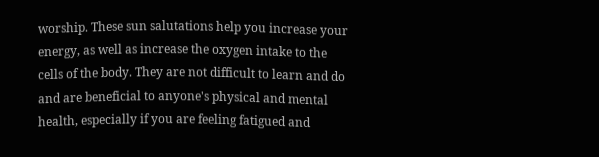worship. These sun salutations help you increase your energy, as well as increase the oxygen intake to the cells of the body. They are not difficult to learn and do and are beneficial to anyone's physical and mental health, especially if you are feeling fatigued and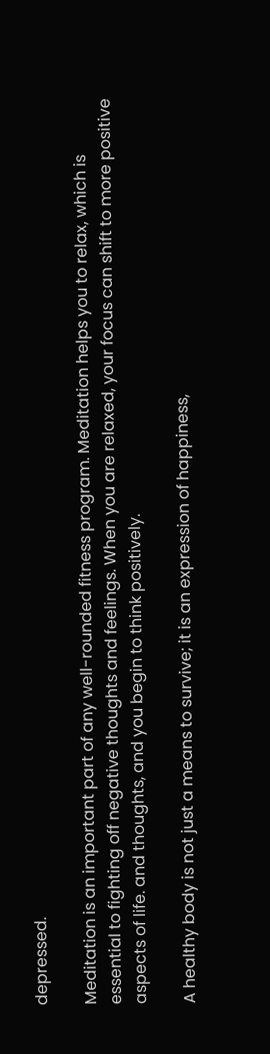depressed.

Meditation is an important part of any well-rounded fitness program. Meditation helps you to relax, which is essential to fighting off negative thoughts and feelings. When you are relaxed, your focus can shift to more positive aspects of life. and thoughts, and you begin to think positively.

A healthy body is not just a means to survive; it is an expression of happiness,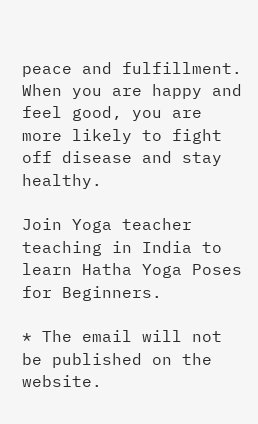peace and fulfillment. When you are happy and feel good, you are more likely to fight off disease and stay healthy.

Join Yoga teacher teaching in India to learn Hatha Yoga Poses for Beginners.

* The email will not be published on the website.